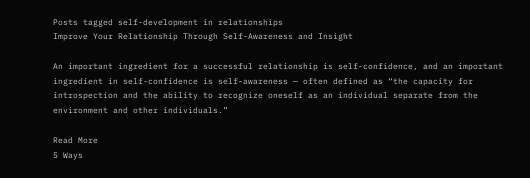Posts tagged self-development in relationships
Improve Your Relationship Through Self-Awareness and Insight

An important ingredient for a successful relationship is self-confidence, and an important ingredient in self-confidence is self-awareness — often defined as “the capacity for introspection and the ability to recognize oneself as an individual separate from the environment and other individuals.”

Read More
5 Ways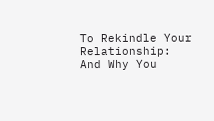To Rekindle Your Relationship: And Why You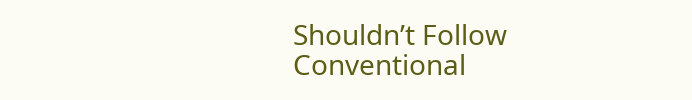Shouldn’t Follow Conventional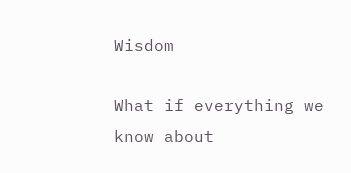Wisdom

What if everything we know about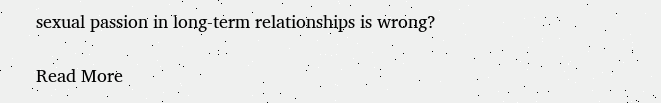sexual passion in long-term relationships is wrong?

Read More